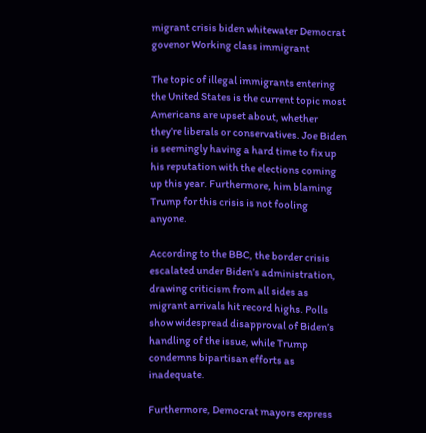migrant crisis biden whitewater Democrat govenor Working class immigrant

The topic of illegal immigrants entering the United States is the current topic most Americans are upset about, whether they’re liberals or conservatives. Joe Biden is seemingly having a hard time to fix up his reputation with the elections coming up this year. Furthermore, him blaming Trump for this crisis is not fooling anyone.

According to the BBC, the border crisis escalated under Biden’s administration, drawing criticism from all sides as migrant arrivals hit record highs. Polls show widespread disapproval of Biden’s handling of the issue, while Trump condemns bipartisan efforts as inadequate.

Furthermore, Democrat mayors express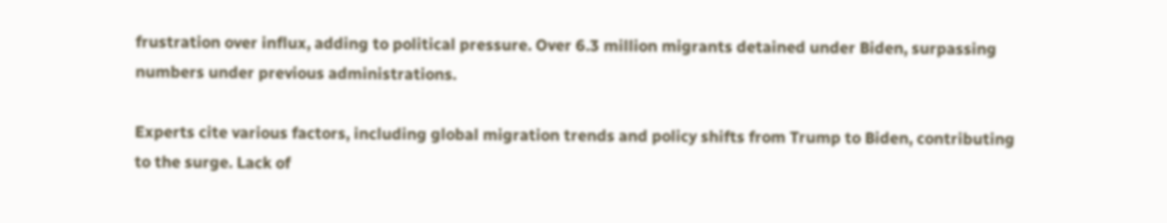frustration over influx, adding to political pressure. Over 6.3 million migrants detained under Biden, surpassing numbers under previous administrations.

Experts cite various factors, including global migration trends and policy shifts from Trump to Biden, contributing to the surge. Lack of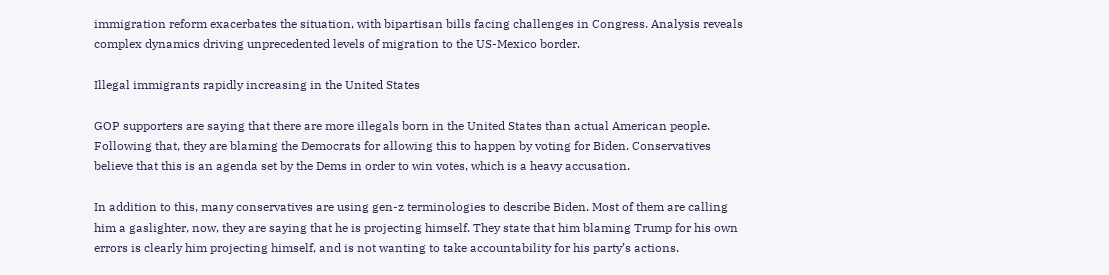immigration reform exacerbates the situation, with bipartisan bills facing challenges in Congress. Analysis reveals complex dynamics driving unprecedented levels of migration to the US-Mexico border.

Illegal immigrants rapidly increasing in the United States

GOP supporters are saying that there are more illegals born in the United States than actual American people. Following that, they are blaming the Democrats for allowing this to happen by voting for Biden. Conservatives believe that this is an agenda set by the Dems in order to win votes, which is a heavy accusation.

In addition to this, many conservatives are using gen-z terminologies to describe Biden. Most of them are calling him a gaslighter, now, they are saying that he is projecting himself. They state that him blaming Trump for his own errors is clearly him projecting himself, and is not wanting to take accountability for his party’s actions.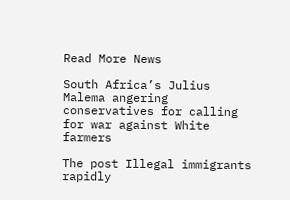Read More News

South Africa’s Julius Malema angering conservatives for calling for war against White farmers

The post Illegal immigrants rapidly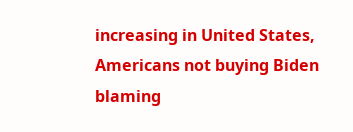increasing in United States, Americans not buying Biden blaming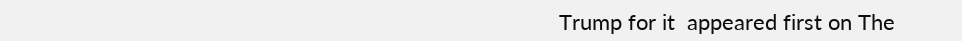Trump for it  appeared first on The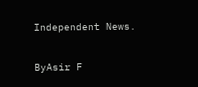Independent News.

ByAsir F